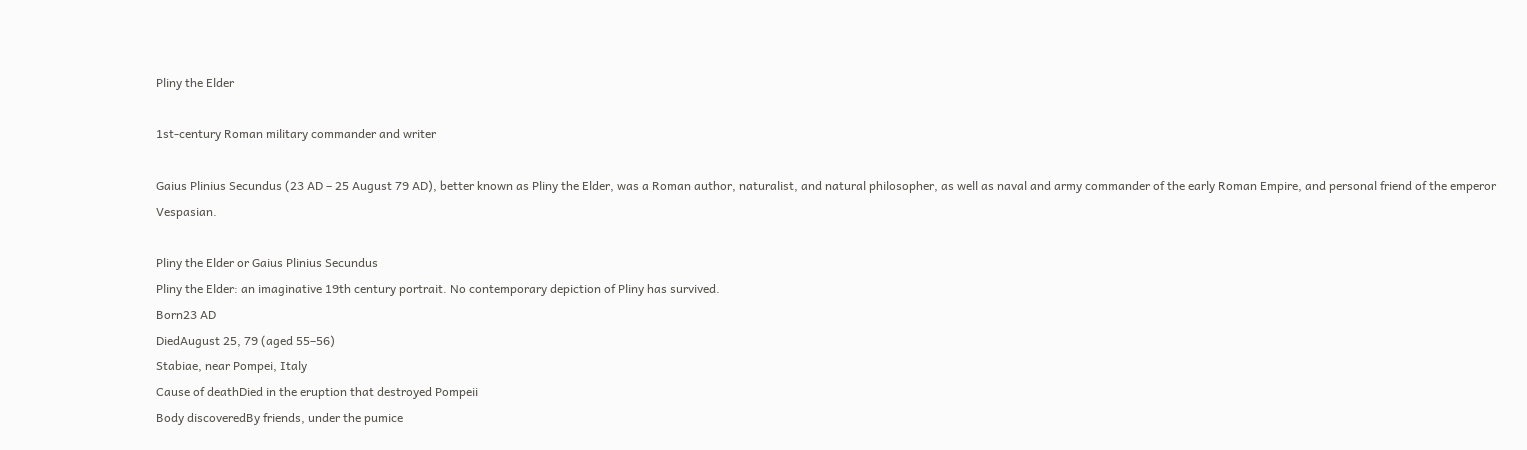Pliny the Elder

1st-century Roman military commander and writer

Gaius Plinius Secundus (23 AD – 25 August 79 AD), better known as Pliny the Elder, was a Roman author, naturalist, and natural philosopher, as well as naval and army commander of the early Roman Empire, and personal friend of the emperor Vespasian.

Pliny the Elder or Gaius Plinius Secundus
Pliny the Elder: an imaginative 19th century portrait. No contemporary depiction of Pliny has survived.
Born23 AD
DiedAugust 25, 79 (aged 55–56)
Stabiae, near Pompei, Italy
Cause of deathDied in the eruption that destroyed Pompeii
Body discoveredBy friends, under the pumice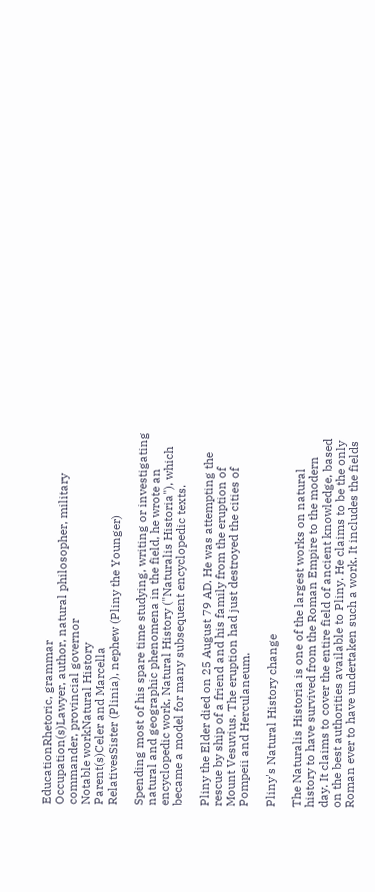EducationRhetoric, grammar
Occupation(s)Lawyer, author, natural philosopher, military commander, provincial governor
Notable workNatural History
Parent(s)Celer and Marcella
RelativesSister (Plinia), nephew (Pliny the Younger)

Spending most of his spare time studying, writing or investigating natural and geographic phenomena in the field, he wrote an encyclopedic work, Natural History ("Naturalis Historia"), which became a model for many subsequent encyclopedic texts.

Pliny the Elder died on 25 August 79 AD. He was attempting the rescue by ship of a friend and his family from the eruption of Mount Vesuvius. The eruption had just destroyed the cities of Pompeii and Herculaneum.

Pliny's Natural History change

The Naturalis Historia is one of the largest works on natural history to have survived from the Roman Empire to the modern day. It claims to cover the entire field of ancient knowledge, based on the best authorities available to Pliny. He claims to be the only Roman ever to have undertaken such a work. It includes the fields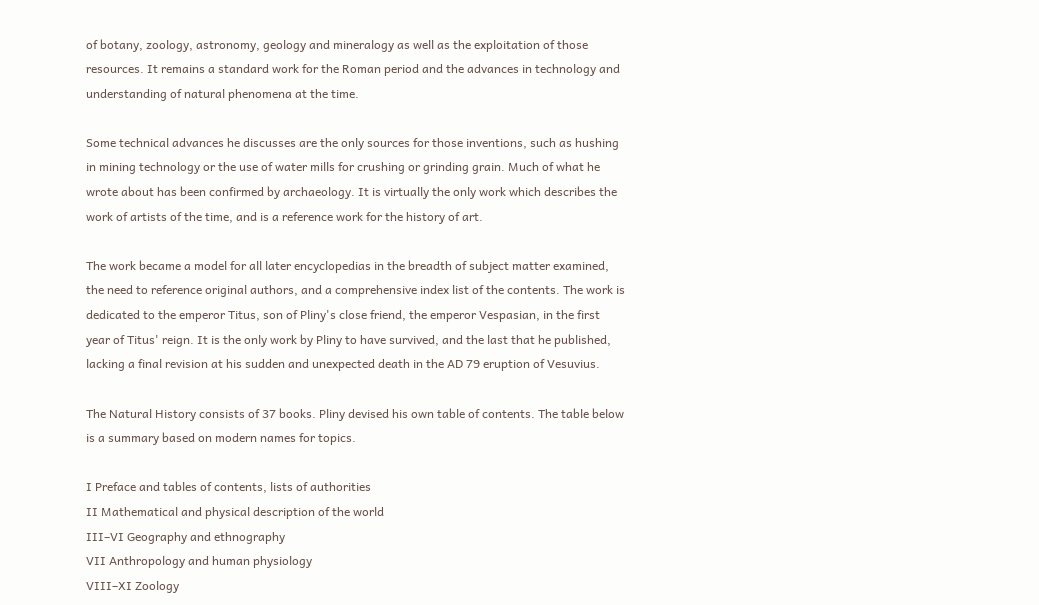of botany, zoology, astronomy, geology and mineralogy as well as the exploitation of those resources. It remains a standard work for the Roman period and the advances in technology and understanding of natural phenomena at the time.

Some technical advances he discusses are the only sources for those inventions, such as hushing in mining technology or the use of water mills for crushing or grinding grain. Much of what he wrote about has been confirmed by archaeology. It is virtually the only work which describes the work of artists of the time, and is a reference work for the history of art.

The work became a model for all later encyclopedias in the breadth of subject matter examined, the need to reference original authors, and a comprehensive index list of the contents. The work is dedicated to the emperor Titus, son of Pliny's close friend, the emperor Vespasian, in the first year of Titus' reign. It is the only work by Pliny to have survived, and the last that he published, lacking a final revision at his sudden and unexpected death in the AD 79 eruption of Vesuvius.

The Natural History consists of 37 books. Pliny devised his own table of contents. The table below is a summary based on modern names for topics.

I Preface and tables of contents, lists of authorities
II Mathematical and physical description of the world
III–VI Geography and ethnography
VII Anthropology and human physiology
VIII–XI Zoology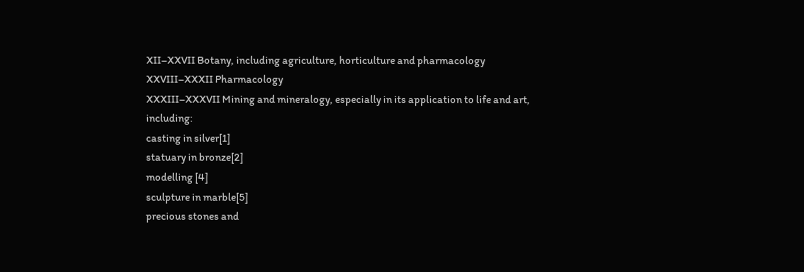XII–XXVII Botany, including agriculture, horticulture and pharmacology
XXVIII–XXXII Pharmacology
XXXIII–XXXVII Mining and mineralogy, especially in its application to life and art, including:
casting in silver[1]
statuary in bronze[2]
modelling [4]
sculpture in marble[5]
precious stones and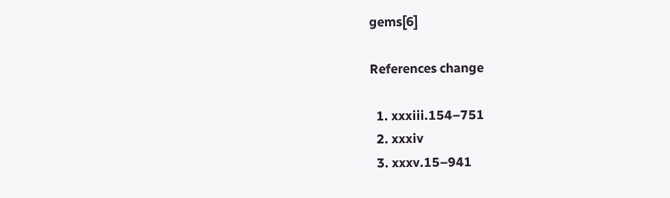gems[6]

References change

  1. xxxiii.154–751
  2. xxxiv
  3. xxxv.15–941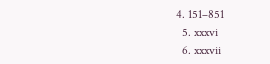4. 151–851
  5. xxxvi
  6. xxxvii